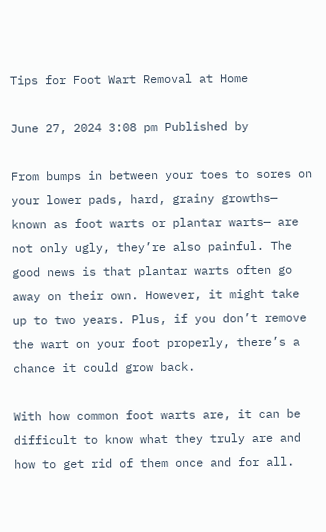Tips for Foot Wart Removal at Home

June 27, 2024 3:08 pm Published by

From bumps in between your toes to sores on your lower pads, hard, grainy growths— known as foot warts or plantar warts— are not only ugly, they’re also painful. The good news is that plantar warts often go away on their own. However, it might take up to two years. Plus, if you don’t remove the wart on your foot properly, there’s a chance it could grow back.

With how common foot warts are, it can be difficult to know what they truly are and how to get rid of them once and for all.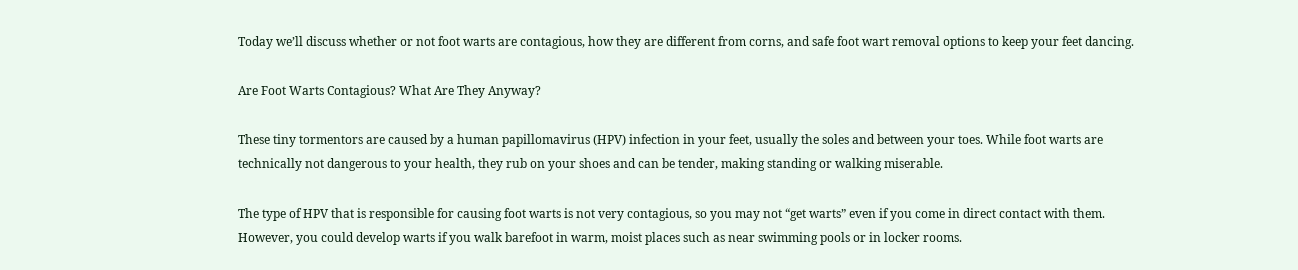Today we’ll discuss whether or not foot warts are contagious, how they are different from corns, and safe foot wart removal options to keep your feet dancing.

Are Foot Warts Contagious? What Are They Anyway?

These tiny tormentors are caused by a human papillomavirus (HPV) infection in your feet, usually the soles and between your toes. While foot warts are technically not dangerous to your health, they rub on your shoes and can be tender, making standing or walking miserable.

The type of HPV that is responsible for causing foot warts is not very contagious, so you may not “get warts” even if you come in direct contact with them. However, you could develop warts if you walk barefoot in warm, moist places such as near swimming pools or in locker rooms.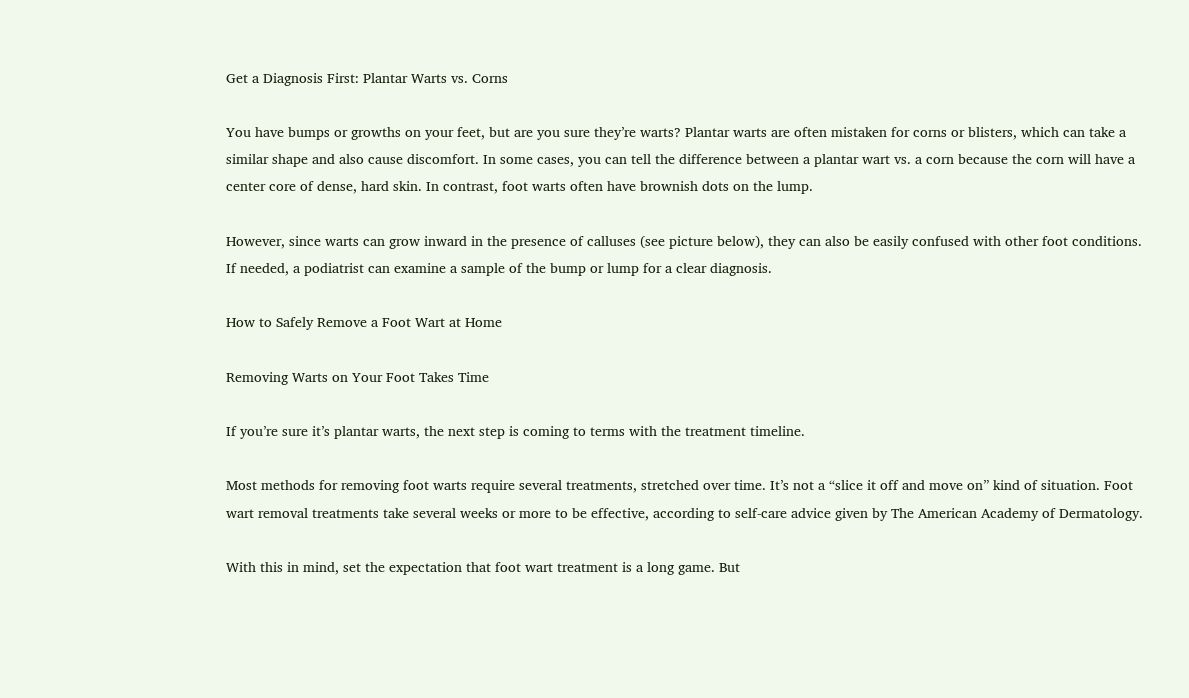Get a Diagnosis First: Plantar Warts vs. Corns

You have bumps or growths on your feet, but are you sure they’re warts? Plantar warts are often mistaken for corns or blisters, which can take a similar shape and also cause discomfort. In some cases, you can tell the difference between a plantar wart vs. a corn because the corn will have a center core of dense, hard skin. In contrast, foot warts often have brownish dots on the lump.

However, since warts can grow inward in the presence of calluses (see picture below), they can also be easily confused with other foot conditions. If needed, a podiatrist can examine a sample of the bump or lump for a clear diagnosis.

How to Safely Remove a Foot Wart at Home

Removing Warts on Your Foot Takes Time

If you’re sure it’s plantar warts, the next step is coming to terms with the treatment timeline.

Most methods for removing foot warts require several treatments, stretched over time. It’s not a “slice it off and move on” kind of situation. Foot wart removal treatments take several weeks or more to be effective, according to self-care advice given by The American Academy of Dermatology.

With this in mind, set the expectation that foot wart treatment is a long game. But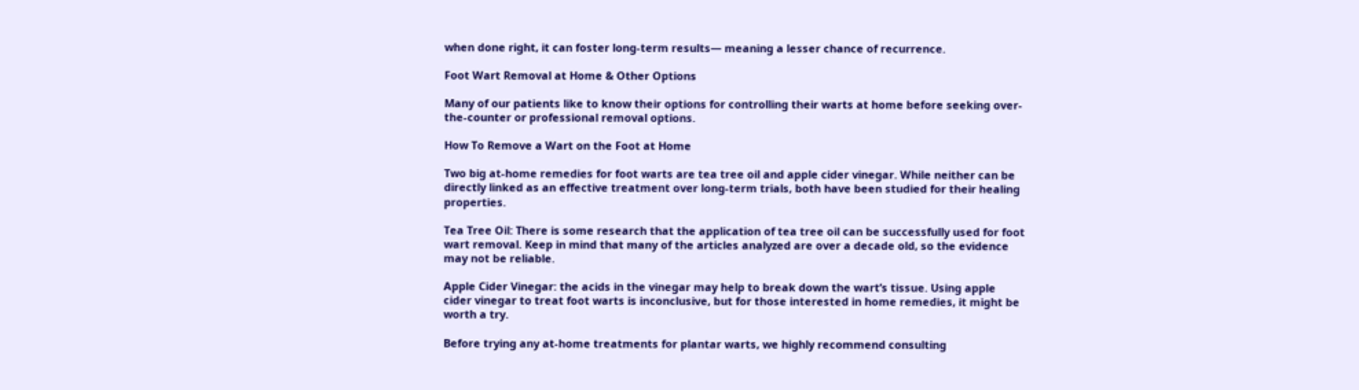when done right, it can foster long-term results— meaning a lesser chance of recurrence.

Foot Wart Removal at Home & Other Options

Many of our patients like to know their options for controlling their warts at home before seeking over-the-counter or professional removal options.

How To Remove a Wart on the Foot at Home

Two big at-home remedies for foot warts are tea tree oil and apple cider vinegar. While neither can be directly linked as an effective treatment over long-term trials, both have been studied for their healing properties.

Tea Tree Oil: There is some research that the application of tea tree oil can be successfully used for foot wart removal. Keep in mind that many of the articles analyzed are over a decade old, so the evidence may not be reliable.

Apple Cider Vinegar: the acids in the vinegar may help to break down the wart’s tissue. Using apple cider vinegar to treat foot warts is inconclusive, but for those interested in home remedies, it might be worth a try.

Before trying any at-home treatments for plantar warts, we highly recommend consulting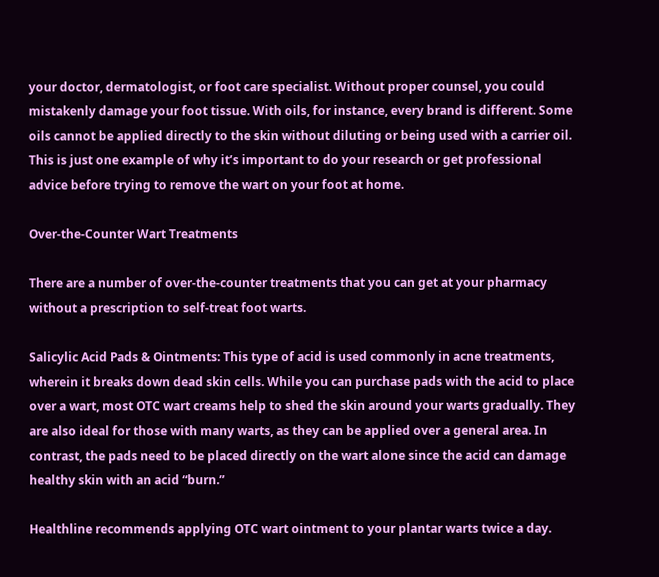your doctor, dermatologist, or foot care specialist. Without proper counsel, you could mistakenly damage your foot tissue. With oils, for instance, every brand is different. Some oils cannot be applied directly to the skin without diluting or being used with a carrier oil. This is just one example of why it’s important to do your research or get professional advice before trying to remove the wart on your foot at home.

Over-the-Counter Wart Treatments

There are a number of over-the-counter treatments that you can get at your pharmacy without a prescription to self-treat foot warts.

Salicylic Acid Pads & Ointments: This type of acid is used commonly in acne treatments, wherein it breaks down dead skin cells. While you can purchase pads with the acid to place over a wart, most OTC wart creams help to shed the skin around your warts gradually. They are also ideal for those with many warts, as they can be applied over a general area. In contrast, the pads need to be placed directly on the wart alone since the acid can damage healthy skin with an acid “burn.”

Healthline recommends applying OTC wart ointment to your plantar warts twice a day.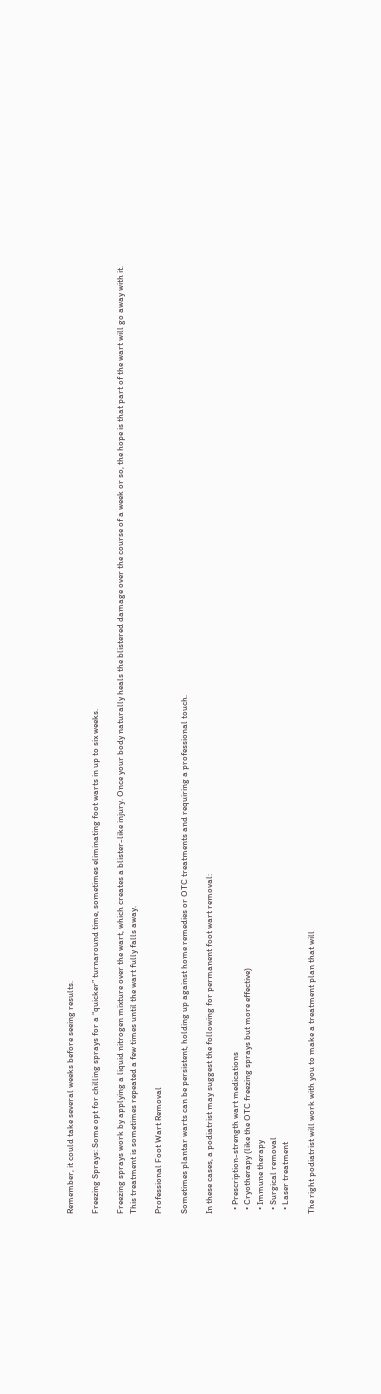Remember, it could take several weeks before seeing results.

Freezing Sprays: Some opt for chilling sprays for a “quicker” turnaround time, sometimes eliminating foot warts in up to six weeks.

Freezing sprays work by applying a liquid nitrogen mixture over the wart, which creates a blister-like injury. Once your body naturally heals the blistered damage over the course of a week or so, the hope is that part of the wart will go away with it. This treatment is sometimes repeated a few times until the wart fully falls away.

Professional Foot Wart Removal

Sometimes plantar warts can be persistent, holding up against home remedies or OTC treatments and requiring a professional touch.

In these cases, a podiatrist may suggest the following for permanent foot wart removal:

  • Prescription-strength wart medications
  • Cryotherapy (like the OTC freezing sprays but more effective)
  • Immune therapy
  • Surgical removal
  • Laser treatment

The right podiatrist will work with you to make a treatment plan that will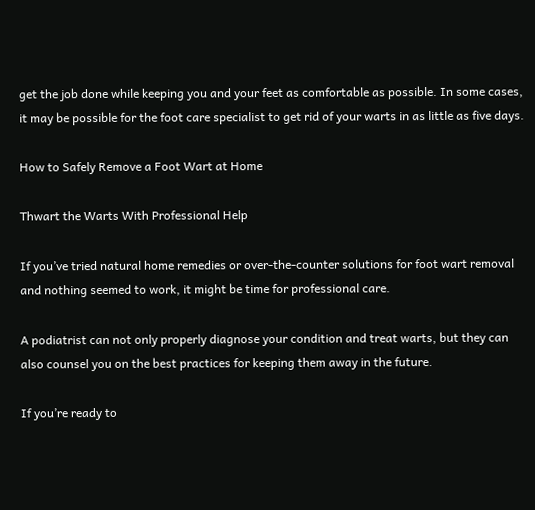get the job done while keeping you and your feet as comfortable as possible. In some cases, it may be possible for the foot care specialist to get rid of your warts in as little as five days.

How to Safely Remove a Foot Wart at Home

Thwart the Warts With Professional Help

If you’ve tried natural home remedies or over-the-counter solutions for foot wart removal and nothing seemed to work, it might be time for professional care.

A podiatrist can not only properly diagnose your condition and treat warts, but they can also counsel you on the best practices for keeping them away in the future.

If you’re ready to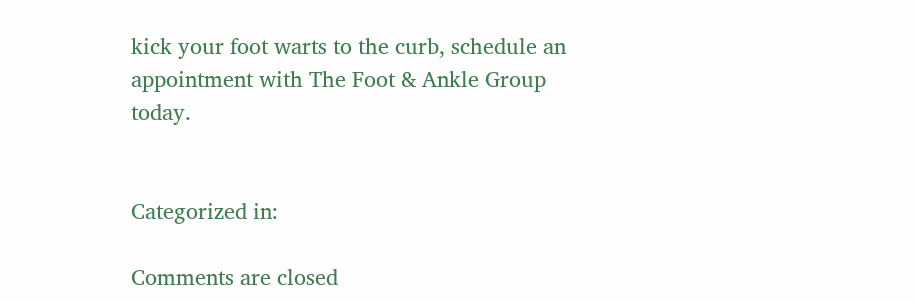kick your foot warts to the curb, schedule an appointment with The Foot & Ankle Group today.


Categorized in:

Comments are closed